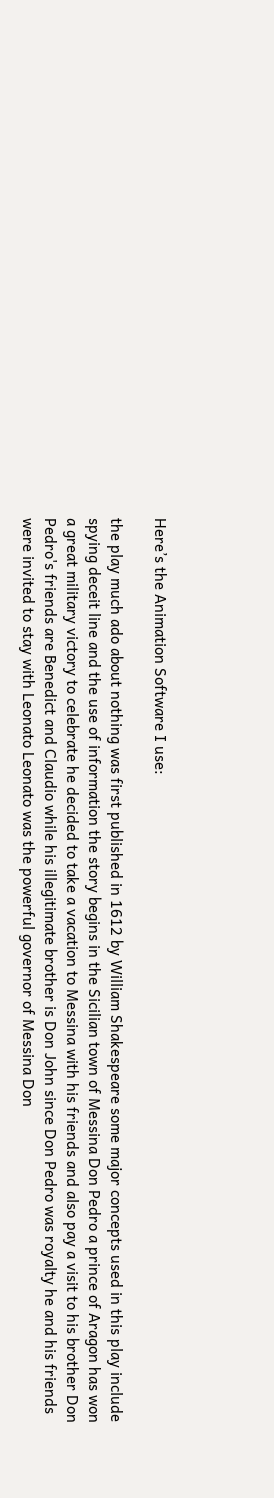Here’s the Animation Software I use:

the play much ado about nothing was first published in 1612 by William Shakespeare some major concepts used in this play include spying deceit line and the use of information the story begins in the Sicilian town of Messina Don Pedro a prince of Aragon has won a great military victory to celebrate he decided to take a vacation to Messina with his friends and also pay a visit to his brother Don Pedro's friends are Benedict and Claudio while his illegitimate brother is Don John since Don Pedro was royalty he and his friends were invited to stay with Leonato Leonato was the powerful governor of Messina Don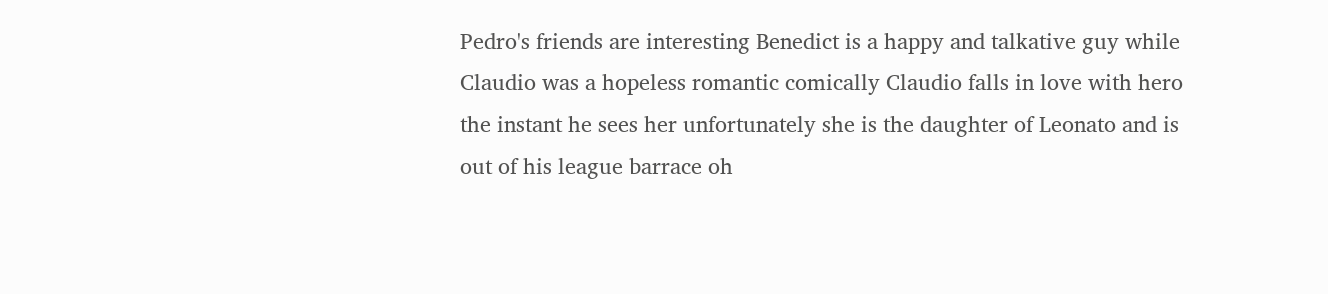Pedro's friends are interesting Benedict is a happy and talkative guy while Claudio was a hopeless romantic comically Claudio falls in love with hero the instant he sees her unfortunately she is the daughter of Leonato and is out of his league barrace oh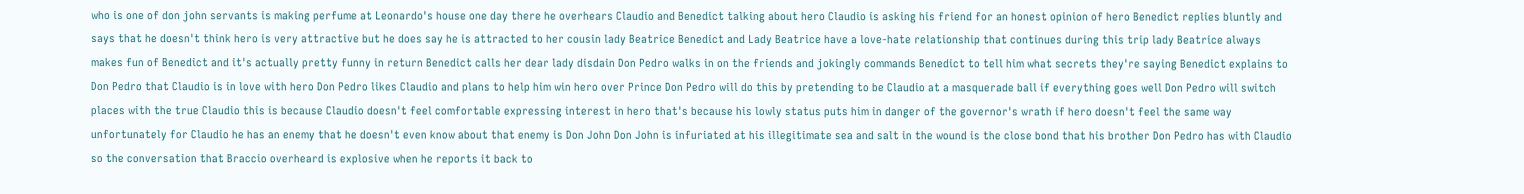who is one of don john servants is making perfume at Leonardo's house one day there he overhears Claudio and Benedict talking about hero Claudio is asking his friend for an honest opinion of hero Benedict replies bluntly and says that he doesn't think hero is very attractive but he does say he is attracted to her cousin lady Beatrice Benedict and Lady Beatrice have a love-hate relationship that continues during this trip lady Beatrice always makes fun of Benedict and it's actually pretty funny in return Benedict calls her dear lady disdain Don Pedro walks in on the friends and jokingly commands Benedict to tell him what secrets they're saying Benedict explains to Don Pedro that Claudio is in love with hero Don Pedro likes Claudio and plans to help him win hero over Prince Don Pedro will do this by pretending to be Claudio at a masquerade ball if everything goes well Don Pedro will switch places with the true Claudio this is because Claudio doesn't feel comfortable expressing interest in hero that's because his lowly status puts him in danger of the governor's wrath if hero doesn't feel the same way unfortunately for Claudio he has an enemy that he doesn't even know about that enemy is Don John Don John is infuriated at his illegitimate sea and salt in the wound is the close bond that his brother Don Pedro has with Claudio so the conversation that Braccio overheard is explosive when he reports it back to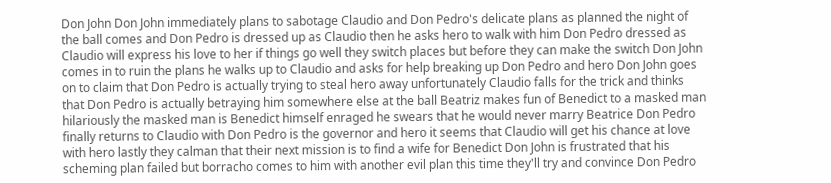Don John Don John immediately plans to sabotage Claudio and Don Pedro's delicate plans as planned the night of the ball comes and Don Pedro is dressed up as Claudio then he asks hero to walk with him Don Pedro dressed as Claudio will express his love to her if things go well they switch places but before they can make the switch Don John comes in to ruin the plans he walks up to Claudio and asks for help breaking up Don Pedro and hero Don John goes on to claim that Don Pedro is actually trying to steal hero away unfortunately Claudio falls for the trick and thinks that Don Pedro is actually betraying him somewhere else at the ball Beatriz makes fun of Benedict to a masked man hilariously the masked man is Benedict himself enraged he swears that he would never marry Beatrice Don Pedro finally returns to Claudio with Don Pedro is the governor and hero it seems that Claudio will get his chance at love with hero lastly they calman that their next mission is to find a wife for Benedict Don John is frustrated that his scheming plan failed but borracho comes to him with another evil plan this time they'll try and convince Don Pedro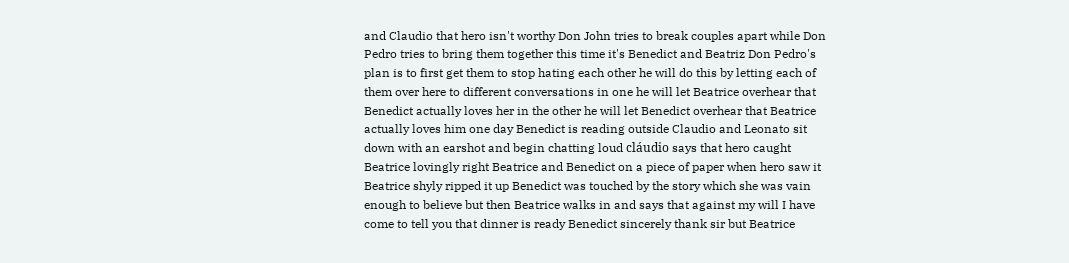and Claudio that hero isn't worthy Don John tries to break couples apart while Don Pedro tries to bring them together this time it's Benedict and Beatriz Don Pedro's plan is to first get them to stop hating each other he will do this by letting each of them over here to different conversations in one he will let Beatrice overhear that Benedict actually loves her in the other he will let Benedict overhear that Beatrice actually loves him one day Benedict is reading outside Claudio and Leonato sit down with an earshot and begin chatting loud cláudio says that hero caught Beatrice lovingly right Beatrice and Benedict on a piece of paper when hero saw it Beatrice shyly ripped it up Benedict was touched by the story which she was vain enough to believe but then Beatrice walks in and says that against my will I have come to tell you that dinner is ready Benedict sincerely thank sir but Beatrice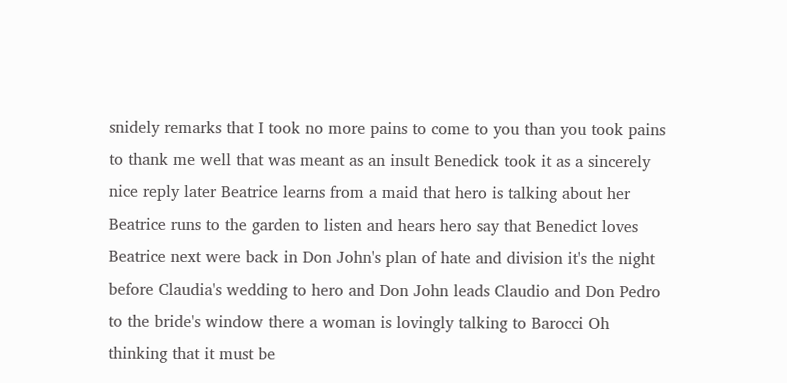snidely remarks that I took no more pains to come to you than you took pains to thank me well that was meant as an insult Benedick took it as a sincerely nice reply later Beatrice learns from a maid that hero is talking about her Beatrice runs to the garden to listen and hears hero say that Benedict loves Beatrice next were back in Don John's plan of hate and division it's the night before Claudia's wedding to hero and Don John leads Claudio and Don Pedro to the bride's window there a woman is lovingly talking to Barocci Oh thinking that it must be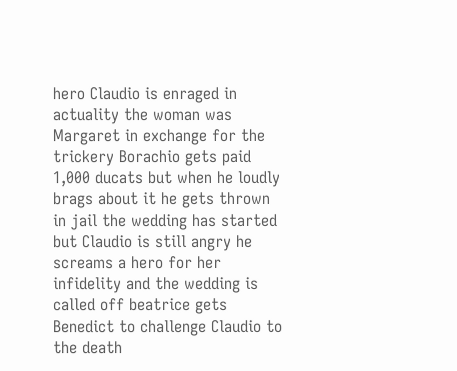hero Claudio is enraged in actuality the woman was Margaret in exchange for the trickery Borachio gets paid 1,000 ducats but when he loudly brags about it he gets thrown in jail the wedding has started but Claudio is still angry he screams a hero for her infidelity and the wedding is called off beatrice gets Benedict to challenge Claudio to the death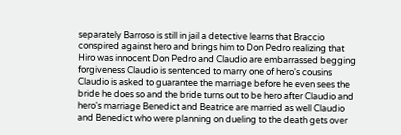separately Barroso is still in jail a detective learns that Braccio conspired against hero and brings him to Don Pedro realizing that Hiro was innocent Don Pedro and Claudio are embarrassed begging forgiveness Claudio is sentenced to marry one of hero's cousins Claudio is asked to guarantee the marriage before he even sees the bride he does so and the bride turns out to be hero after Claudio and hero's marriage Benedict and Beatrice are married as well Claudio and Benedict who were planning on dueling to the death gets over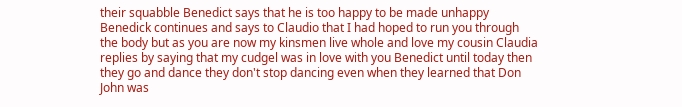their squabble Benedict says that he is too happy to be made unhappy Benedick continues and says to Claudio that I had hoped to run you through the body but as you are now my kinsmen live whole and love my cousin Claudia replies by saying that my cudgel was in love with you Benedict until today then they go and dance they don't stop dancing even when they learned that Don John was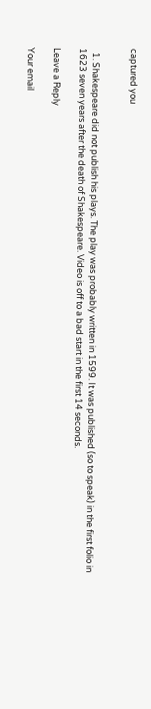captured you


  1. Shakespeare did not publish his plays. The play was probably written in 1599. It was published (so to speak) in the first folio in 1623 seven years after the death of Shakespeare. Video is off to a bad start in the first 14 seconds.

Leave a Reply

Your email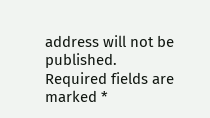address will not be published. Required fields are marked *